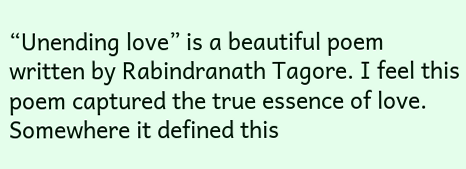“Unending love” is a beautiful poem written by Rabindranath Tagore. I feel this poem captured the true essence of love. Somewhere it defined this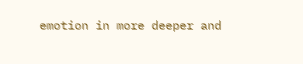emotion in more deeper and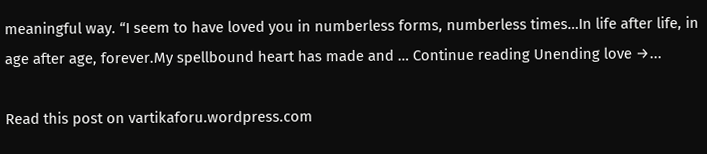meaningful way. “I seem to have loved you in numberless forms, numberless times…In life after life, in age after age, forever.My spellbound heart has made and … Continue reading Unending love →...

Read this post on vartikaforu.wordpress.com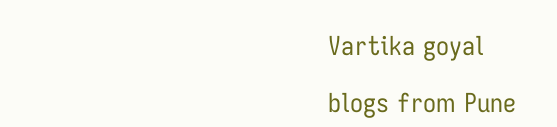Vartika goyal

blogs from Pune